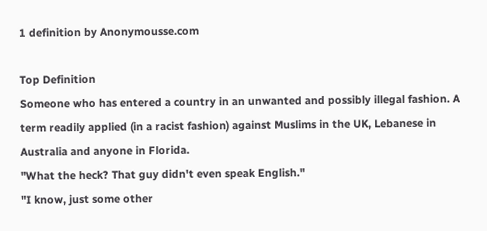1 definition by Anonymousse.com

Top Definition
Someone who has entered a country in an unwanted and possibly illegal fashion. A term readily applied (in a racist fashion) against Muslims in the UK, Lebanese in Australia and anyone in Florida.
"What the heck? That guy didn't even speak English."
"I know, just some other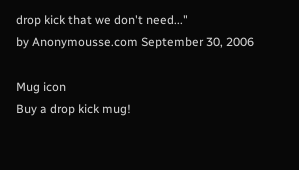drop kick that we don't need..."
by Anonymousse.com September 30, 2006

Mug icon
Buy a drop kick mug!